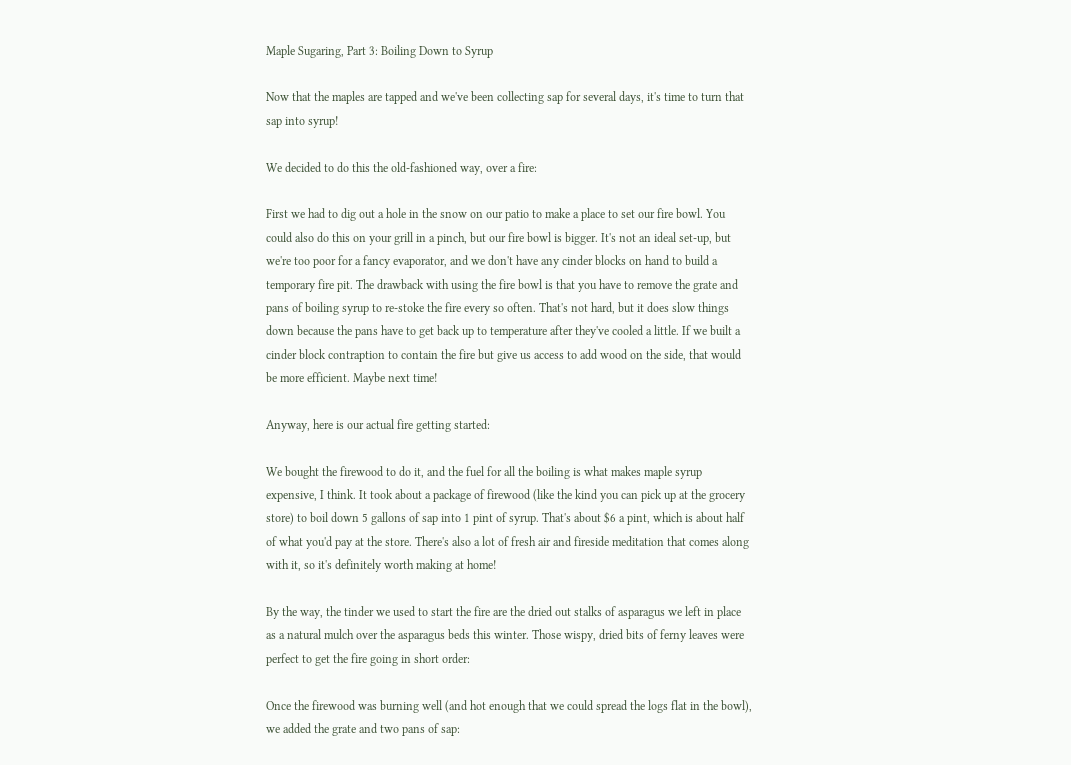Maple Sugaring, Part 3: Boiling Down to Syrup

Now that the maples are tapped and we've been collecting sap for several days, it's time to turn that sap into syrup!

We decided to do this the old-fashioned way, over a fire:

First we had to dig out a hole in the snow on our patio to make a place to set our fire bowl. You could also do this on your grill in a pinch, but our fire bowl is bigger. It's not an ideal set-up, but we're too poor for a fancy evaporator, and we don't have any cinder blocks on hand to build a temporary fire pit. The drawback with using the fire bowl is that you have to remove the grate and pans of boiling syrup to re-stoke the fire every so often. That's not hard, but it does slow things down because the pans have to get back up to temperature after they've cooled a little. If we built a cinder block contraption to contain the fire but give us access to add wood on the side, that would be more efficient. Maybe next time!

Anyway, here is our actual fire getting started:

We bought the firewood to do it, and the fuel for all the boiling is what makes maple syrup expensive, I think. It took about a package of firewood (like the kind you can pick up at the grocery store) to boil down 5 gallons of sap into 1 pint of syrup. That's about $6 a pint, which is about half of what you'd pay at the store. There's also a lot of fresh air and fireside meditation that comes along with it, so it's definitely worth making at home!

By the way, the tinder we used to start the fire are the dried out stalks of asparagus we left in place as a natural mulch over the asparagus beds this winter. Those wispy, dried bits of ferny leaves were perfect to get the fire going in short order:

Once the firewood was burning well (and hot enough that we could spread the logs flat in the bowl), we added the grate and two pans of sap: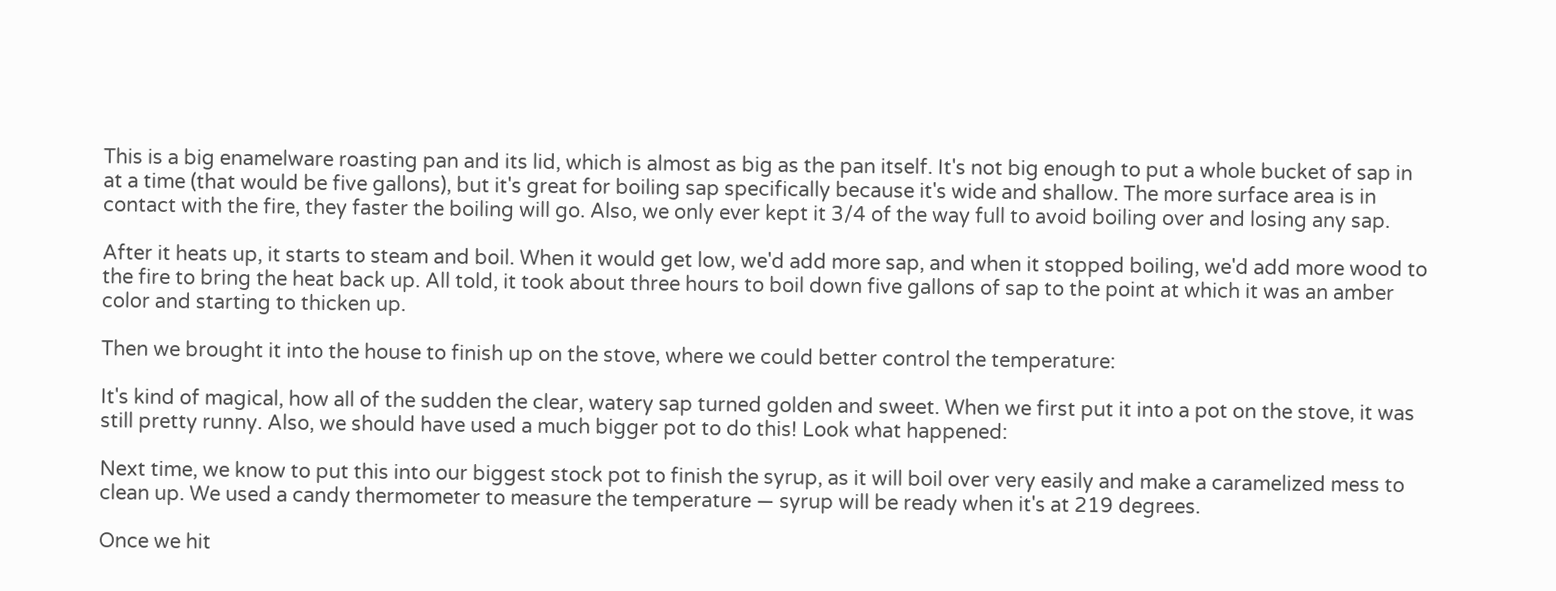This is a big enamelware roasting pan and its lid, which is almost as big as the pan itself. It's not big enough to put a whole bucket of sap in at a time (that would be five gallons), but it's great for boiling sap specifically because it's wide and shallow. The more surface area is in contact with the fire, they faster the boiling will go. Also, we only ever kept it 3/4 of the way full to avoid boiling over and losing any sap.

After it heats up, it starts to steam and boil. When it would get low, we'd add more sap, and when it stopped boiling, we'd add more wood to the fire to bring the heat back up. All told, it took about three hours to boil down five gallons of sap to the point at which it was an amber color and starting to thicken up.

Then we brought it into the house to finish up on the stove, where we could better control the temperature:

It's kind of magical, how all of the sudden the clear, watery sap turned golden and sweet. When we first put it into a pot on the stove, it was still pretty runny. Also, we should have used a much bigger pot to do this! Look what happened:

Next time, we know to put this into our biggest stock pot to finish the syrup, as it will boil over very easily and make a caramelized mess to clean up. We used a candy thermometer to measure the temperature — syrup will be ready when it's at 219 degrees.

Once we hit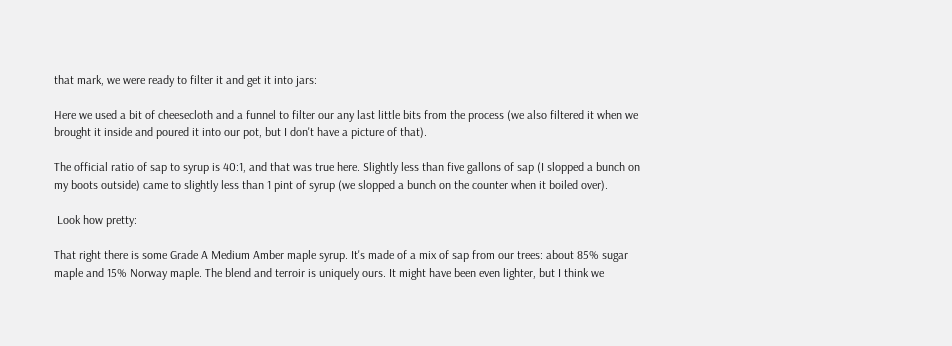that mark, we were ready to filter it and get it into jars:

Here we used a bit of cheesecloth and a funnel to filter our any last little bits from the process (we also filtered it when we brought it inside and poured it into our pot, but I don't have a picture of that).

The official ratio of sap to syrup is 40:1, and that was true here. Slightly less than five gallons of sap (I slopped a bunch on my boots outside) came to slightly less than 1 pint of syrup (we slopped a bunch on the counter when it boiled over).

 Look how pretty:

That right there is some Grade A Medium Amber maple syrup. It's made of a mix of sap from our trees: about 85% sugar maple and 15% Norway maple. The blend and terroir is uniquely ours. It might have been even lighter, but I think we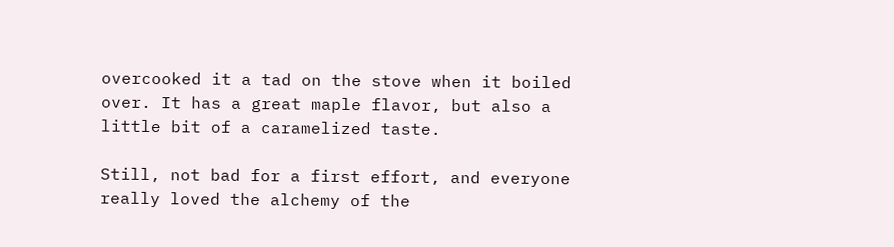overcooked it a tad on the stove when it boiled over. It has a great maple flavor, but also a little bit of a caramelized taste.

Still, not bad for a first effort, and everyone really loved the alchemy of the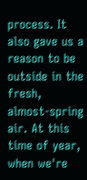process. It also gave us a reason to be outside in the fresh, almost-spring air. At this time of year, when we're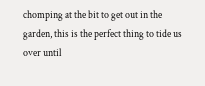chomping at the bit to get out in the garden, this is the perfect thing to tide us over until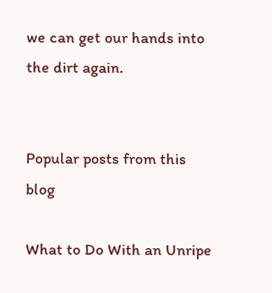we can get our hands into the dirt again.


Popular posts from this blog

What to Do With an Unripe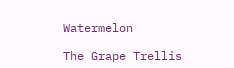Watermelon

The Grape Trellis